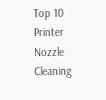Top 10 Printer Nozzle Cleaning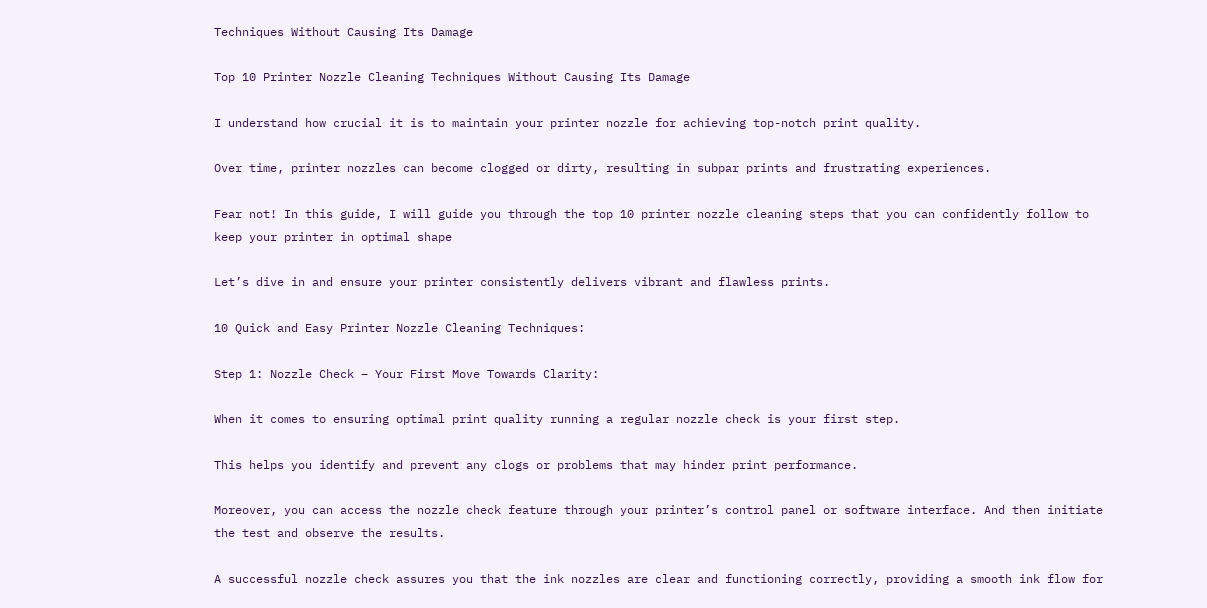Techniques Without Causing Its Damage

Top 10 Printer Nozzle Cleaning Techniques Without Causing Its Damage

I understand how crucial it is to maintain your printer nozzle for achieving top-notch print quality.

Over time, printer nozzles can become clogged or dirty, resulting in subpar prints and frustrating experiences.

Fear not! In this guide, I will guide you through the top 10 printer nozzle cleaning steps that you can confidently follow to keep your printer in optimal shape

Let’s dive in and ensure your printer consistently delivers vibrant and flawless prints.

10 Quick and Easy Printer Nozzle Cleaning Techniques:

Step 1: Nozzle Check – Your First Move Towards Clarity:

When it comes to ensuring optimal print quality running a regular nozzle check is your first step.

This helps you identify and prevent any clogs or problems that may hinder print performance.

Moreover, you can access the nozzle check feature through your printer’s control panel or software interface. And then initiate the test and observe the results.

A successful nozzle check assures you that the ink nozzles are clear and functioning correctly, providing a smooth ink flow for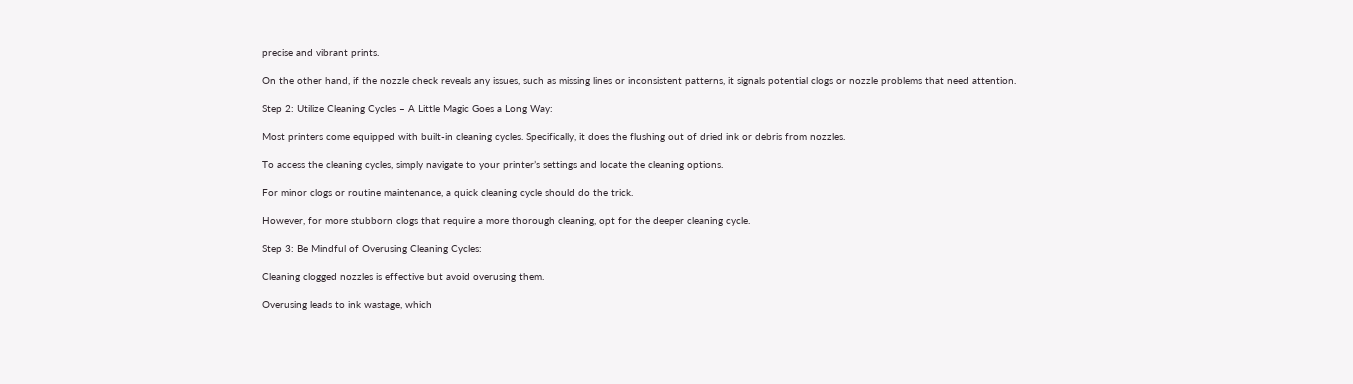precise and vibrant prints.

On the other hand, if the nozzle check reveals any issues, such as missing lines or inconsistent patterns, it signals potential clogs or nozzle problems that need attention.

Step 2: Utilize Cleaning Cycles – A Little Magic Goes a Long Way:

Most printers come equipped with built-in cleaning cycles. Specifically, it does the flushing out of dried ink or debris from nozzles.

To access the cleaning cycles, simply navigate to your printer’s settings and locate the cleaning options.

For minor clogs or routine maintenance, a quick cleaning cycle should do the trick.

However, for more stubborn clogs that require a more thorough cleaning, opt for the deeper cleaning cycle.

Step 3: Be Mindful of Overusing Cleaning Cycles:

Cleaning clogged nozzles is effective but avoid overusing them.

Overusing leads to ink wastage, which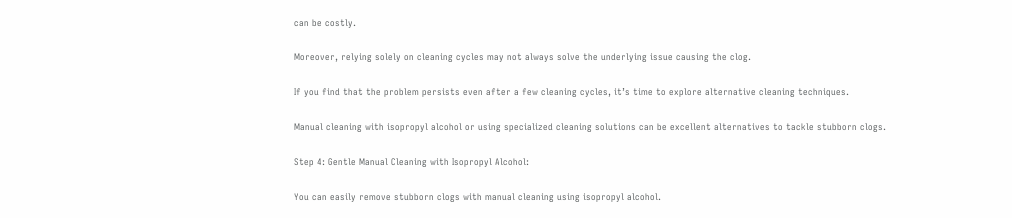can be costly.

Moreover, relying solely on cleaning cycles may not always solve the underlying issue causing the clog.

If you find that the problem persists even after a few cleaning cycles, it’s time to explore alternative cleaning techniques.

Manual cleaning with isopropyl alcohol or using specialized cleaning solutions can be excellent alternatives to tackle stubborn clogs.

Step 4: Gentle Manual Cleaning with Isopropyl Alcohol:

You can easily remove stubborn clogs with manual cleaning using isopropyl alcohol.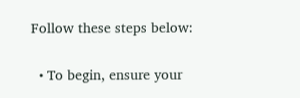Follow these steps below:

  • To begin, ensure your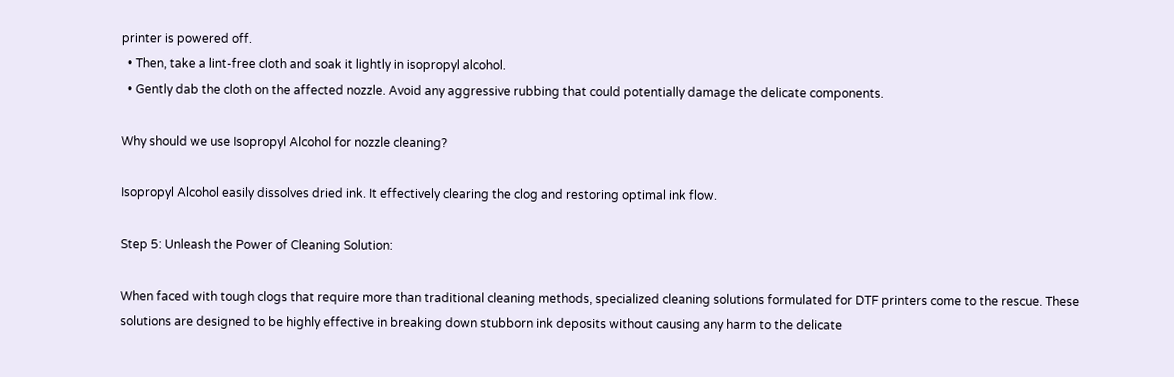printer is powered off.
  • Then, take a lint-free cloth and soak it lightly in isopropyl alcohol.
  • Gently dab the cloth on the affected nozzle. Avoid any aggressive rubbing that could potentially damage the delicate components.

Why should we use Isopropyl Alcohol for nozzle cleaning?

Isopropyl Alcohol easily dissolves dried ink. It effectively clearing the clog and restoring optimal ink flow.

Step 5: Unleash the Power of Cleaning Solution:

When faced with tough clogs that require more than traditional cleaning methods, specialized cleaning solutions formulated for DTF printers come to the rescue. These solutions are designed to be highly effective in breaking down stubborn ink deposits without causing any harm to the delicate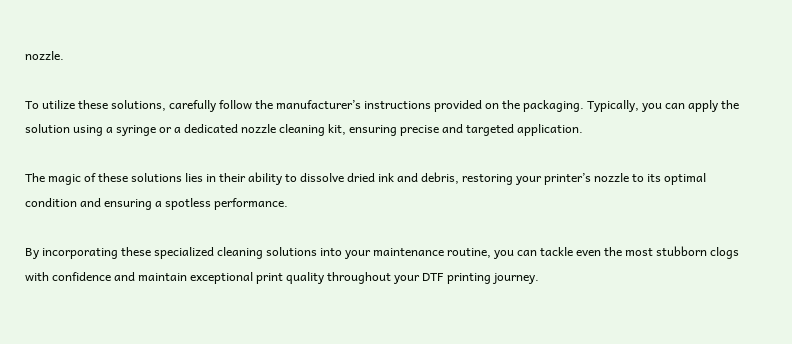nozzle.

To utilize these solutions, carefully follow the manufacturer’s instructions provided on the packaging. Typically, you can apply the solution using a syringe or a dedicated nozzle cleaning kit, ensuring precise and targeted application.

The magic of these solutions lies in their ability to dissolve dried ink and debris, restoring your printer’s nozzle to its optimal condition and ensuring a spotless performance.

By incorporating these specialized cleaning solutions into your maintenance routine, you can tackle even the most stubborn clogs with confidence and maintain exceptional print quality throughout your DTF printing journey.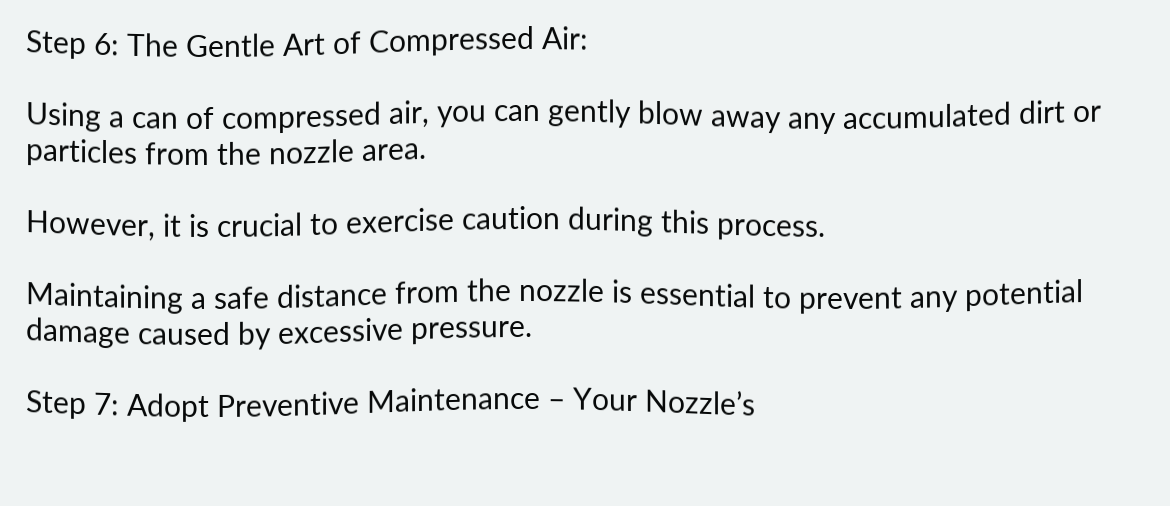Step 6: The Gentle Art of Compressed Air:

Using a can of compressed air, you can gently blow away any accumulated dirt or particles from the nozzle area.

However, it is crucial to exercise caution during this process.

Maintaining a safe distance from the nozzle is essential to prevent any potential damage caused by excessive pressure.

Step 7: Adopt Preventive Maintenance – Your Nozzle’s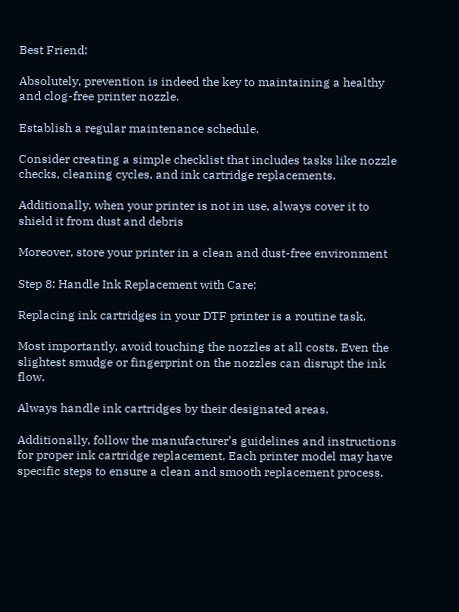Best Friend:

Absolutely, prevention is indeed the key to maintaining a healthy and clog-free printer nozzle.

Establish a regular maintenance schedule.

Consider creating a simple checklist that includes tasks like nozzle checks, cleaning cycles, and ink cartridge replacements.

Additionally, when your printer is not in use, always cover it to shield it from dust and debris

Moreover, store your printer in a clean and dust-free environment

Step 8: Handle Ink Replacement with Care:

Replacing ink cartridges in your DTF printer is a routine task.

Most importantly, avoid touching the nozzles at all costs. Even the slightest smudge or fingerprint on the nozzles can disrupt the ink flow.

Always handle ink cartridges by their designated areas.

Additionally, follow the manufacturer’s guidelines and instructions for proper ink cartridge replacement. Each printer model may have specific steps to ensure a clean and smooth replacement process.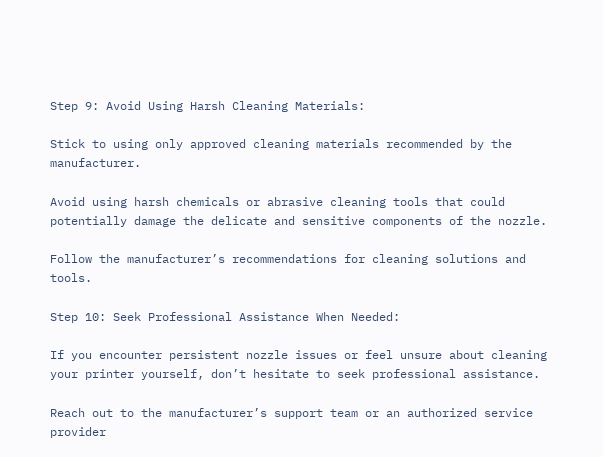Step 9: Avoid Using Harsh Cleaning Materials:

Stick to using only approved cleaning materials recommended by the manufacturer.

Avoid using harsh chemicals or abrasive cleaning tools that could potentially damage the delicate and sensitive components of the nozzle.

Follow the manufacturer’s recommendations for cleaning solutions and tools.

Step 10: Seek Professional Assistance When Needed:

If you encounter persistent nozzle issues or feel unsure about cleaning your printer yourself, don’t hesitate to seek professional assistance.

Reach out to the manufacturer’s support team or an authorized service provider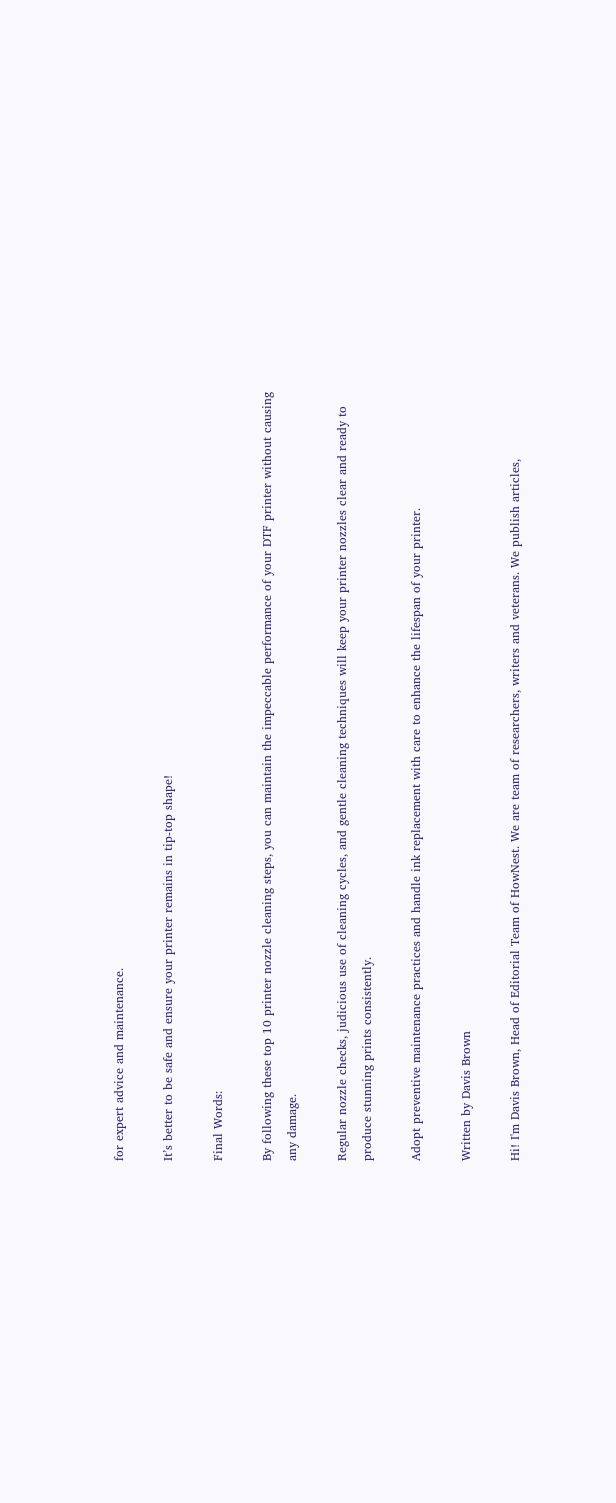for expert advice and maintenance.

It’s better to be safe and ensure your printer remains in tip-top shape!

Final Words:

By following these top 10 printer nozzle cleaning steps, you can maintain the impeccable performance of your DTF printer without causing any damage.

Regular nozzle checks, judicious use of cleaning cycles, and gentle cleaning techniques will keep your printer nozzles clear and ready to produce stunning prints consistently.

Adopt preventive maintenance practices and handle ink replacement with care to enhance the lifespan of your printer.

Written by Davis Brown

Hi! I'm Davis Brown, Head of Editorial Team of HowNest. We are team of researchers, writers and veterans. We publish articles,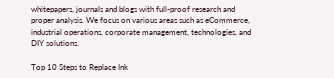whitepapers, journals and blogs with full-proof research and proper analysis. We focus on various areas such as eCommerce, industrial operations, corporate management, technologies, and DIY solutions.

Top 10 Steps to Replace Ink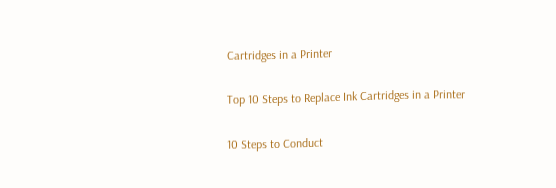Cartridges in a Printer

Top 10 Steps to Replace Ink Cartridges in a Printer

10 Steps to Conduct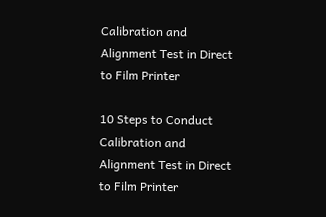Calibration and Alignment Test in Direct to Film Printer

10 Steps to Conduct Calibration and Alignment Test in Direct to Film Printer